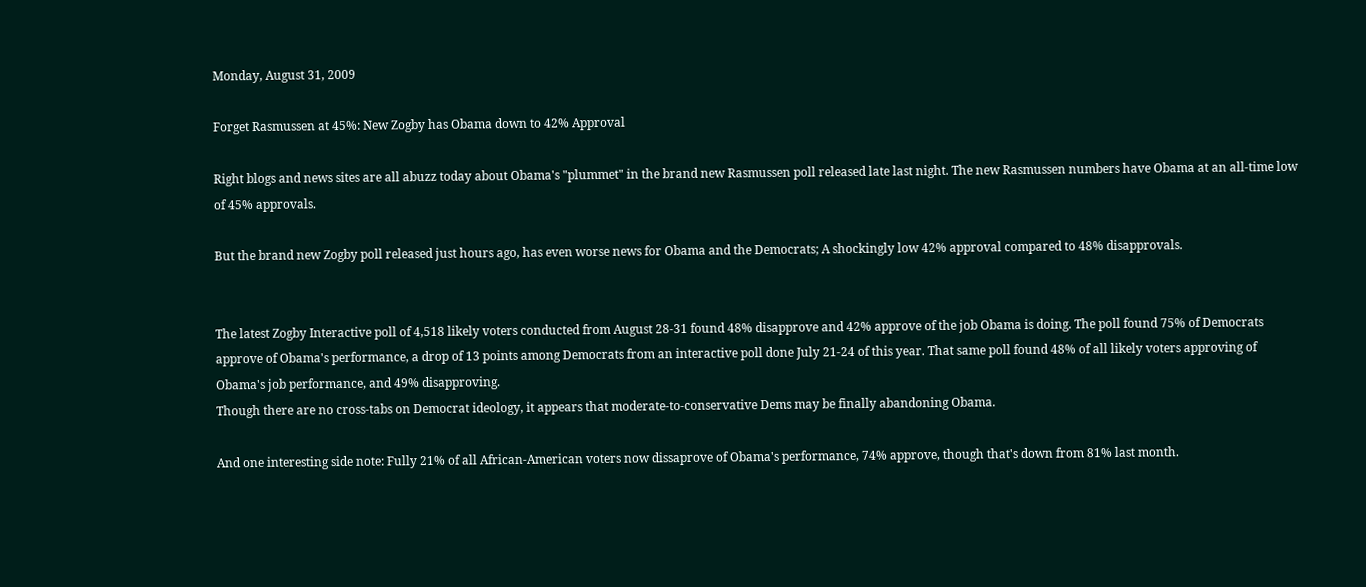Monday, August 31, 2009

Forget Rasmussen at 45%: New Zogby has Obama down to 42% Approval

Right blogs and news sites are all abuzz today about Obama's "plummet" in the brand new Rasmussen poll released late last night. The new Rasmussen numbers have Obama at an all-time low of 45% approvals.

But the brand new Zogby poll released just hours ago, has even worse news for Obama and the Democrats; A shockingly low 42% approval compared to 48% disapprovals.


The latest Zogby Interactive poll of 4,518 likely voters conducted from August 28-31 found 48% disapprove and 42% approve of the job Obama is doing. The poll found 75% of Democrats approve of Obama's performance, a drop of 13 points among Democrats from an interactive poll done July 21-24 of this year. That same poll found 48% of all likely voters approving of Obama's job performance, and 49% disapproving.
Though there are no cross-tabs on Democrat ideology, it appears that moderate-to-conservative Dems may be finally abandoning Obama.

And one interesting side note: Fully 21% of all African-American voters now dissaprove of Obama's performance, 74% approve, though that's down from 81% last month.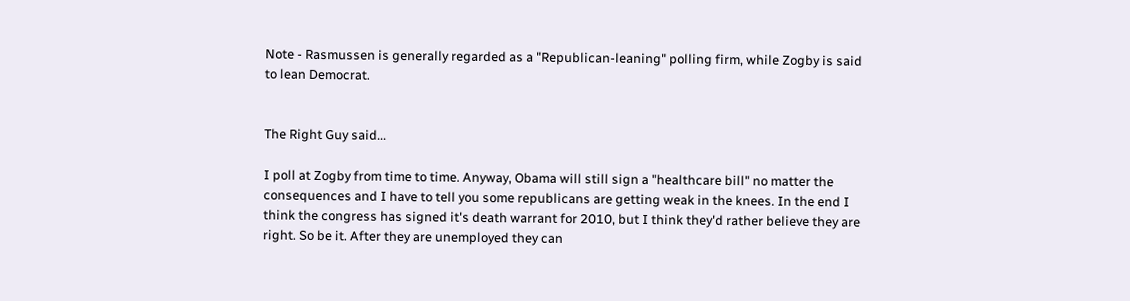Note - Rasmussen is generally regarded as a "Republican-leaning" polling firm, while Zogby is said to lean Democrat.


The Right Guy said...

I poll at Zogby from time to time. Anyway, Obama will still sign a "healthcare bill" no matter the consequences and I have to tell you some republicans are getting weak in the knees. In the end I think the congress has signed it's death warrant for 2010, but I think they'd rather believe they are right. So be it. After they are unemployed they can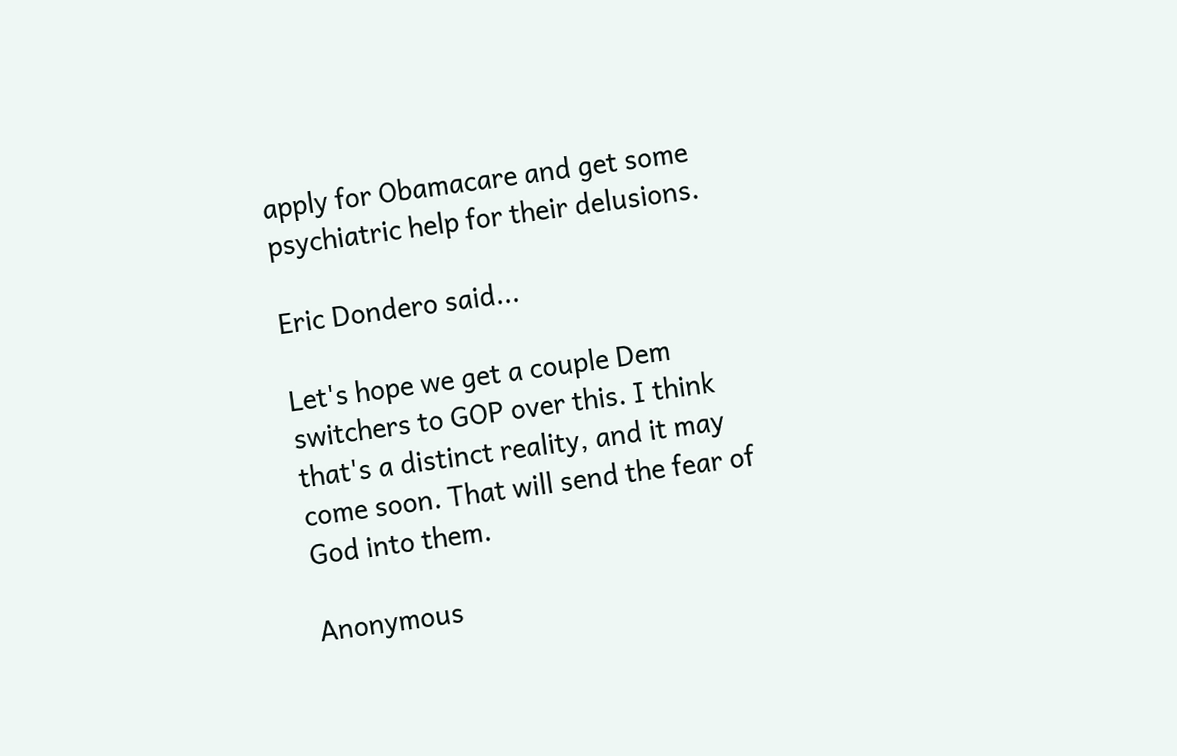apply for Obamacare and get some psychiatric help for their delusions.

Eric Dondero said...

Let's hope we get a couple Dem switchers to GOP over this. I think that's a distinct reality, and it may come soon. That will send the fear of God into them.

Anonymous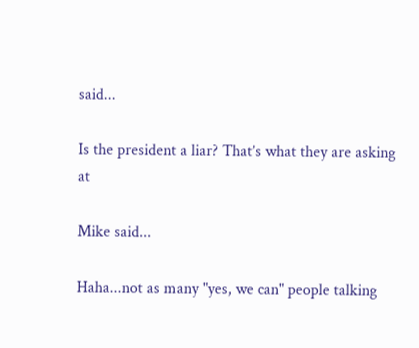said...

Is the president a liar? That’s what they are asking at

Mike said...

Haha...not as many "yes, we can" people talking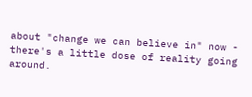about "change we can believe in" now - there's a little dose of reality going around.